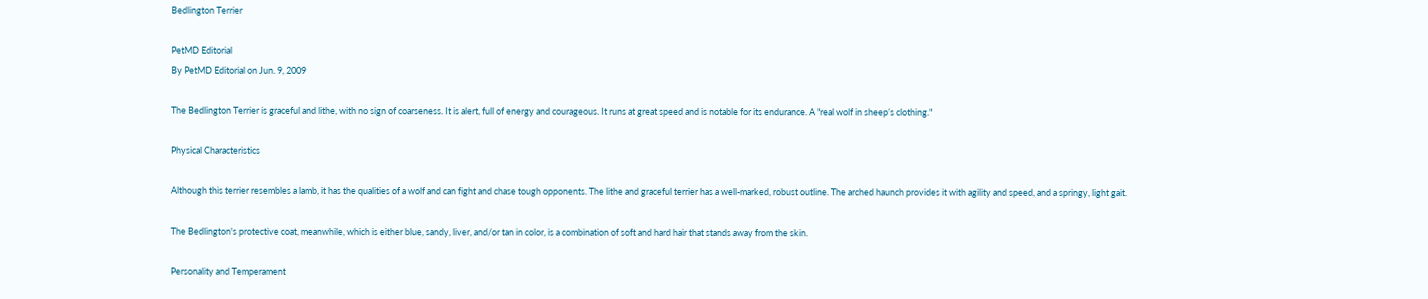Bedlington Terrier

PetMD Editorial
By PetMD Editorial on Jun. 9, 2009

The Bedlington Terrier is graceful and lithe, with no sign of coarseness. It is alert, full of energy and courageous. It runs at great speed and is notable for its endurance. A "real wolf in sheep’s clothing."

Physical Characteristics

Although this terrier resembles a lamb, it has the qualities of a wolf and can fight and chase tough opponents. The lithe and graceful terrier has a well-marked, robust outline. The arched haunch provides it with agility and speed, and a springy, light gait.

The Bedlington's protective coat, meanwhile, which is either blue, sandy, liver, and/or tan in color, is a combination of soft and hard hair that stands away from the skin.

Personality and Temperament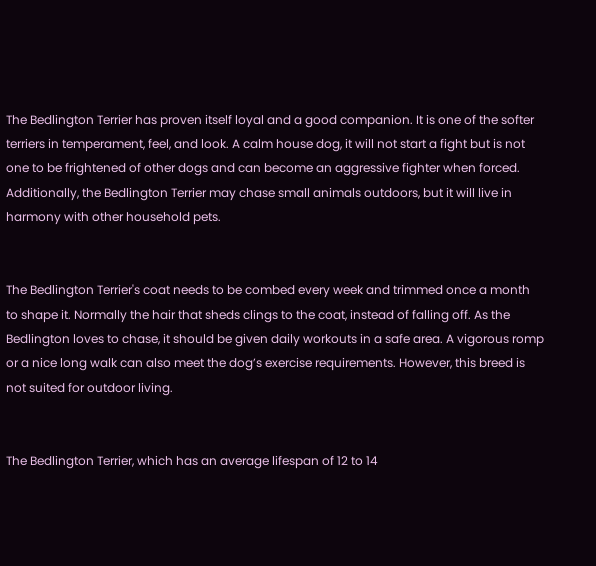The Bedlington Terrier has proven itself loyal and a good companion. It is one of the softer terriers in temperament, feel, and look. A calm house dog, it will not start a fight but is not one to be frightened of other dogs and can become an aggressive fighter when forced. Additionally, the Bedlington Terrier may chase small animals outdoors, but it will live in harmony with other household pets.


The Bedlington Terrier's coat needs to be combed every week and trimmed once a month to shape it. Normally the hair that sheds clings to the coat, instead of falling off. As the Bedlington loves to chase, it should be given daily workouts in a safe area. A vigorous romp or a nice long walk can also meet the dog’s exercise requirements. However, this breed is not suited for outdoor living.


The Bedlington Terrier, which has an average lifespan of 12 to 14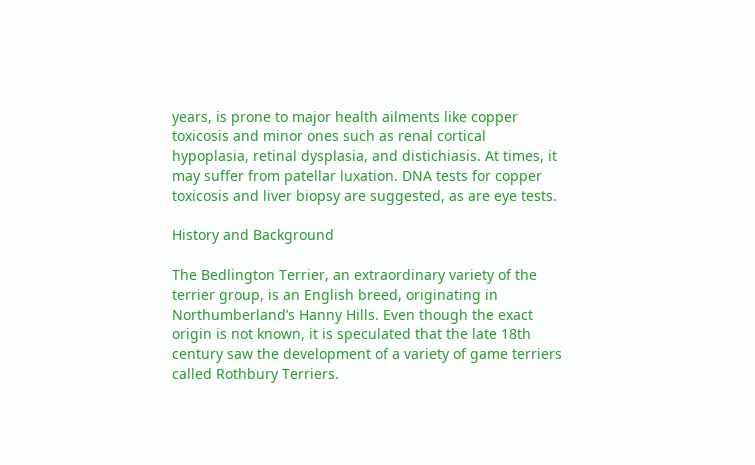years, is prone to major health ailments like copper toxicosis and minor ones such as renal cortical hypoplasia, retinal dysplasia, and distichiasis. At times, it may suffer from patellar luxation. DNA tests for copper toxicosis and liver biopsy are suggested, as are eye tests.

History and Background

The Bedlington Terrier, an extraordinary variety of the terrier group, is an English breed, originating in Northumberland’s Hanny Hills. Even though the exact origin is not known, it is speculated that the late 18th century saw the development of a variety of game terriers called Rothbury Terriers.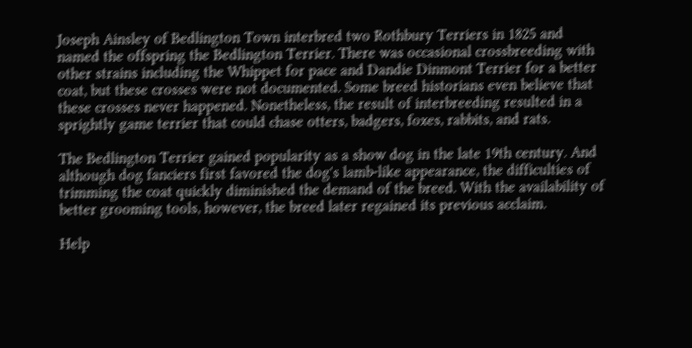Joseph Ainsley of Bedlington Town interbred two Rothbury Terriers in 1825 and named the offspring the Bedlington Terrier. There was occasional crossbreeding with other strains including the Whippet for pace and Dandie Dinmont Terrier for a better coat, but these crosses were not documented. Some breed historians even believe that these crosses never happened. Nonetheless, the result of interbreeding resulted in a sprightly game terrier that could chase otters, badgers, foxes, rabbits, and rats.

The Bedlington Terrier gained popularity as a show dog in the late 19th century. And although dog fanciers first favored the dog's lamb-like appearance, the difficulties of trimming the coat quickly diminished the demand of the breed. With the availability of better grooming tools, however, the breed later regained its previous acclaim.

Help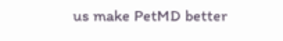us make PetMD better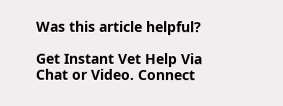Was this article helpful?

Get Instant Vet Help Via Chat or Video. Connect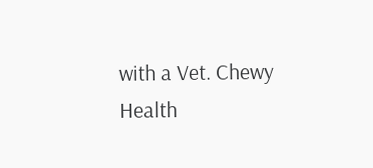with a Vet. Chewy Health